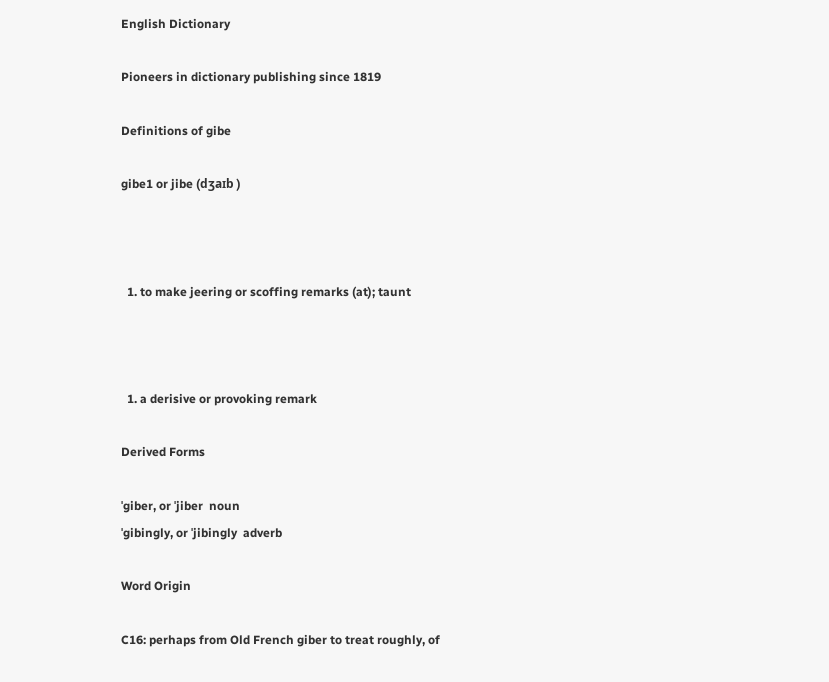English Dictionary

Pioneers in dictionary publishing since 1819

Definitions of gibe

gibe1 or jibe (dʒaɪb )



  1. to make jeering or scoffing remarks (at); taunt



  1. a derisive or provoking remark

Derived Forms

ˈgiber, or ˈjiber  noun
ˈgibingly, or ˈjibingly  adverb

Word Origin

C16: perhaps from Old French giber to treat roughly, of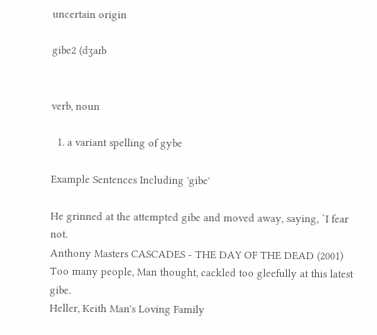uncertain origin

gibe2 (dʒaɪb


verb, noun

  1. a variant spelling of gybe

Example Sentences Including 'gibe'

He grinned at the attempted gibe and moved away, saying, `I fear not.
Anthony Masters CASCADES - THE DAY OF THE DEAD (2001)
Too many people, Man thought, cackled too gleefully at this latest gibe.
Heller, Keith Man's Loving Family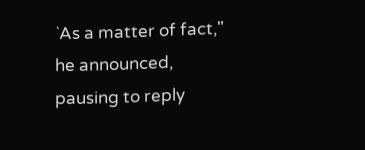`As a matter of fact," he announced, pausing to reply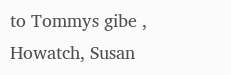to Tommys gibe ,
Howatch, Susan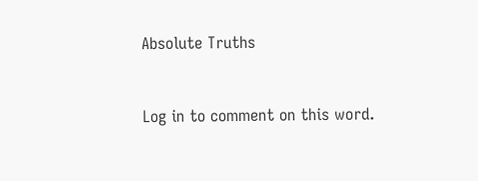Absolute Truths


Log in to comment on this word.